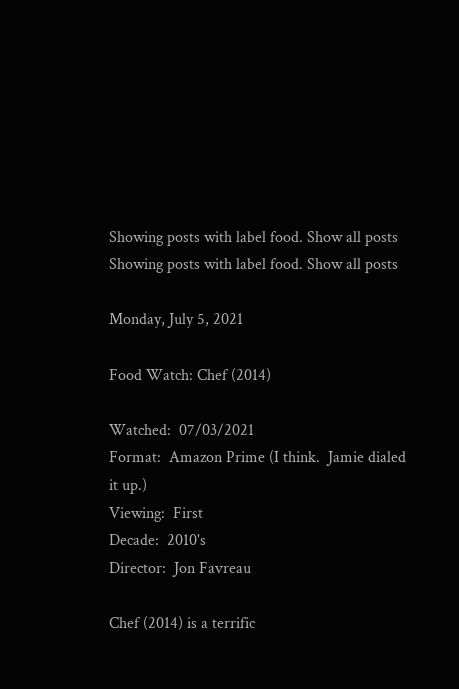Showing posts with label food. Show all posts
Showing posts with label food. Show all posts

Monday, July 5, 2021

Food Watch: Chef (2014)

Watched:  07/03/2021
Format:  Amazon Prime (I think.  Jamie dialed it up.)
Viewing:  First
Decade:  2010's
Director:  Jon Favreau

Chef (2014) is a terrific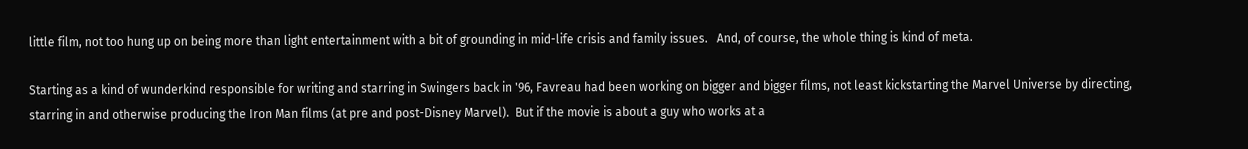little film, not too hung up on being more than light entertainment with a bit of grounding in mid-life crisis and family issues.   And, of course, the whole thing is kind of meta.

Starting as a kind of wunderkind responsible for writing and starring in Swingers back in '96, Favreau had been working on bigger and bigger films, not least kickstarting the Marvel Universe by directing, starring in and otherwise producing the Iron Man films (at pre and post-Disney Marvel).  But if the movie is about a guy who works at a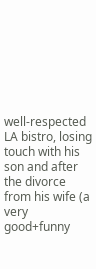well-respected LA bistro, losing touch with his son and after the divorce from his wife (a very good+funny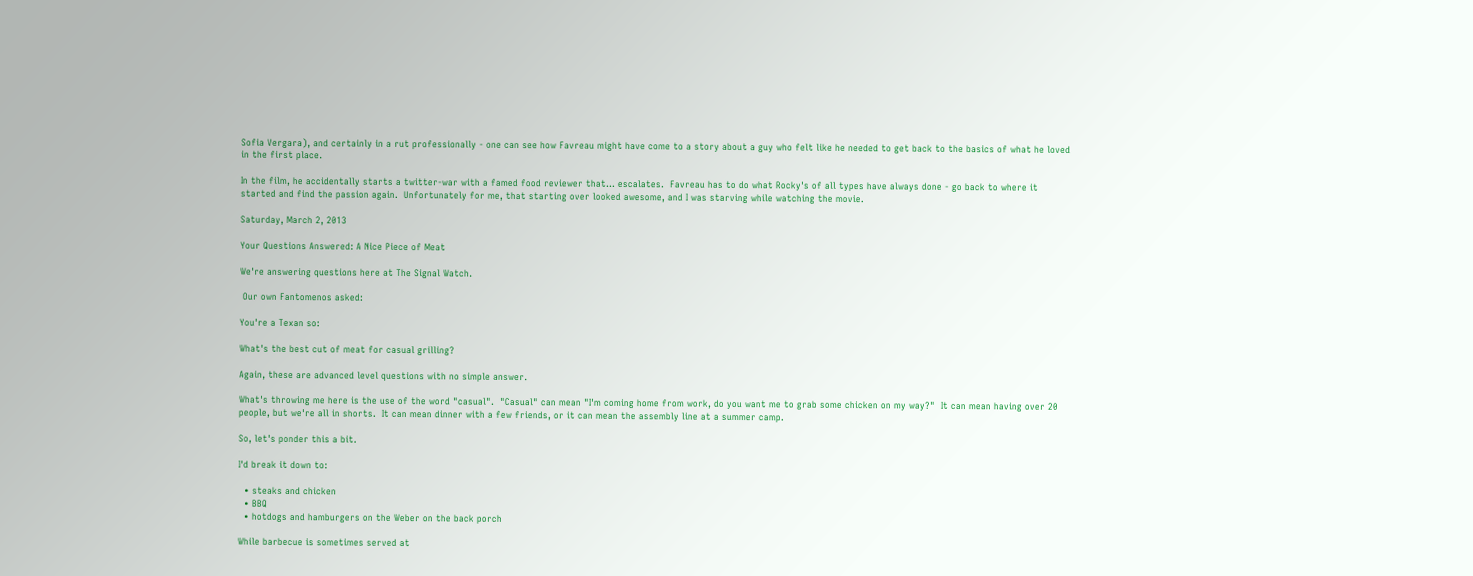Sofia Vergara), and certainly in a rut professionally - one can see how Favreau might have come to a story about a guy who felt like he needed to get back to the basics of what he loved in the first place.

In the film, he accidentally starts a twitter-war with a famed food reviewer that... escalates.  Favreau has to do what Rocky's of all types have always done - go back to where it started and find the passion again.  Unfortunately for me, that starting over looked awesome, and I was starving while watching the movie.

Saturday, March 2, 2013

Your Questions Answered: A Nice Piece of Meat

We're answering questions here at The Signal Watch.

 Our own Fantomenos asked:

You're a Texan so:

What's the best cut of meat for casual grilling?

Again, these are advanced level questions with no simple answer.

What's throwing me here is the use of the word "casual".  "Casual" can mean "I'm coming home from work, do you want me to grab some chicken on my way?"  It can mean having over 20 people, but we're all in shorts.  It can mean dinner with a few friends, or it can mean the assembly line at a summer camp.

So, let's ponder this a bit.

I'd break it down to:

  • steaks and chicken
  • BBQ
  • hotdogs and hamburgers on the Weber on the back porch

While barbecue is sometimes served at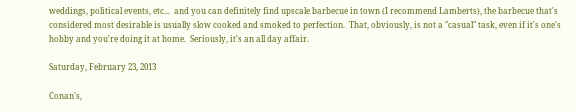weddings, political events, etc...  and you can definitely find upscale barbecue in town (I recommend Lamberts), the barbecue that's considered most desirable is usually slow cooked and smoked to perfection.  That, obviously, is not a "casual" task, even if it's one's hobby and you're doing it at home.  Seriously, it's an all day affair.

Saturday, February 23, 2013

Conan's,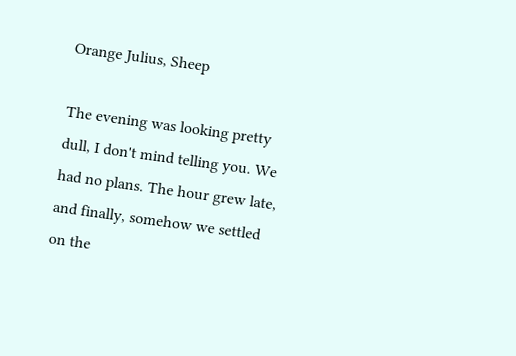Orange Julius, Sheep

The evening was looking pretty dull, I don't mind telling you. We had no plans. The hour grew late, and finally, somehow we settled on the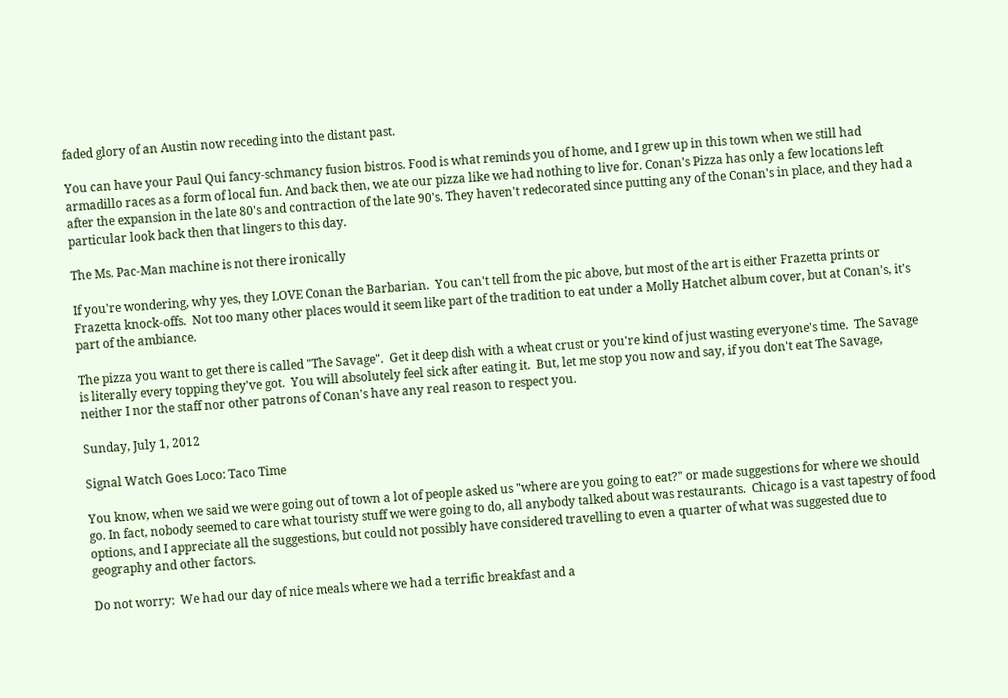faded glory of an Austin now receding into the distant past.

You can have your Paul Qui fancy-schmancy fusion bistros. Food is what reminds you of home, and I grew up in this town when we still had armadillo races as a form of local fun. And back then, we ate our pizza like we had nothing to live for. Conan's Pizza has only a few locations left after the expansion in the late 80's and contraction of the late 90's. They haven't redecorated since putting any of the Conan's in place, and they had a particular look back then that lingers to this day.

The Ms. Pac-Man machine is not there ironically

If you're wondering, why yes, they LOVE Conan the Barbarian.  You can't tell from the pic above, but most of the art is either Frazetta prints or Frazetta knock-offs.  Not too many other places would it seem like part of the tradition to eat under a Molly Hatchet album cover, but at Conan's, it's part of the ambiance.

The pizza you want to get there is called "The Savage".  Get it deep dish with a wheat crust or you're kind of just wasting everyone's time.  The Savage is literally every topping they've got.  You will absolutely feel sick after eating it.  But, let me stop you now and say, if you don't eat The Savage, neither I nor the staff nor other patrons of Conan's have any real reason to respect you.

Sunday, July 1, 2012

Signal Watch Goes Loco: Taco Time

You know, when we said we were going out of town a lot of people asked us "where are you going to eat?" or made suggestions for where we should go. In fact, nobody seemed to care what touristy stuff we were going to do, all anybody talked about was restaurants.  Chicago is a vast tapestry of food options, and I appreciate all the suggestions, but could not possibly have considered travelling to even a quarter of what was suggested due to geography and other factors.

Do not worry:  We had our day of nice meals where we had a terrific breakfast and a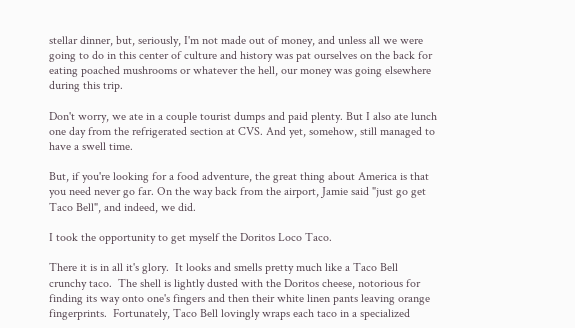stellar dinner, but, seriously, I'm not made out of money, and unless all we were going to do in this center of culture and history was pat ourselves on the back for eating poached mushrooms or whatever the hell, our money was going elsewhere during this trip.

Don't worry, we ate in a couple tourist dumps and paid plenty. But I also ate lunch one day from the refrigerated section at CVS. And yet, somehow, still managed to have a swell time.

But, if you're looking for a food adventure, the great thing about America is that you need never go far. On the way back from the airport, Jamie said "just go get Taco Bell", and indeed, we did.

I took the opportunity to get myself the Doritos Loco Taco.

There it is in all it's glory.  It looks and smells pretty much like a Taco Bell crunchy taco.  The shell is lightly dusted with the Doritos cheese, notorious for finding its way onto one's fingers and then their white linen pants leaving orange fingerprints.  Fortunately, Taco Bell lovingly wraps each taco in a specialized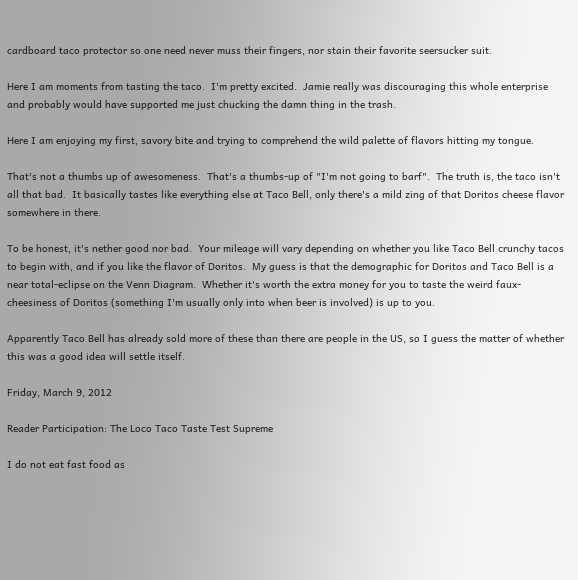cardboard taco protector so one need never muss their fingers, nor stain their favorite seersucker suit.

Here I am moments from tasting the taco.  I'm pretty excited.  Jamie really was discouraging this whole enterprise and probably would have supported me just chucking the damn thing in the trash.

Here I am enjoying my first, savory bite and trying to comprehend the wild palette of flavors hitting my tongue.

That's not a thumbs up of awesomeness.  That's a thumbs-up of "I'm not going to barf".  The truth is, the taco isn't all that bad.  It basically tastes like everything else at Taco Bell, only there's a mild zing of that Doritos cheese flavor somewhere in there.

To be honest, it's nether good nor bad.  Your mileage will vary depending on whether you like Taco Bell crunchy tacos to begin with, and if you like the flavor of Doritos.  My guess is that the demographic for Doritos and Taco Bell is a near total-eclipse on the Venn Diagram.  Whether it's worth the extra money for you to taste the weird faux-cheesiness of Doritos (something I'm usually only into when beer is involved) is up to you.

Apparently Taco Bell has already sold more of these than there are people in the US, so I guess the matter of whether this was a good idea will settle itself.

Friday, March 9, 2012

Reader Participation: The Loco Taco Taste Test Supreme

I do not eat fast food as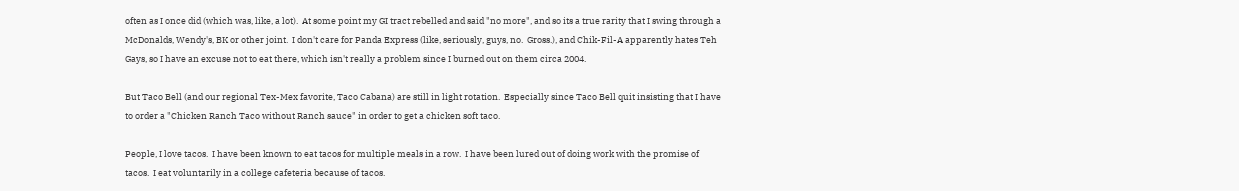often as I once did (which was, like, a lot).  At some point my GI tract rebelled and said "no more", and so its a true rarity that I swing through a McDonalds, Wendy's, BK or other joint.  I don't care for Panda Express (like, seriously, guys, no.  Gross.), and Chik-Fil-A apparently hates Teh Gays, so I have an excuse not to eat there, which isn't really a problem since I burned out on them circa 2004.

But Taco Bell (and our regional Tex-Mex favorite, Taco Cabana) are still in light rotation.  Especially since Taco Bell quit insisting that I have to order a "Chicken Ranch Taco without Ranch sauce" in order to get a chicken soft taco.

People, I love tacos.  I have been known to eat tacos for multiple meals in a row.  I have been lured out of doing work with the promise of tacos.  I eat voluntarily in a college cafeteria because of tacos.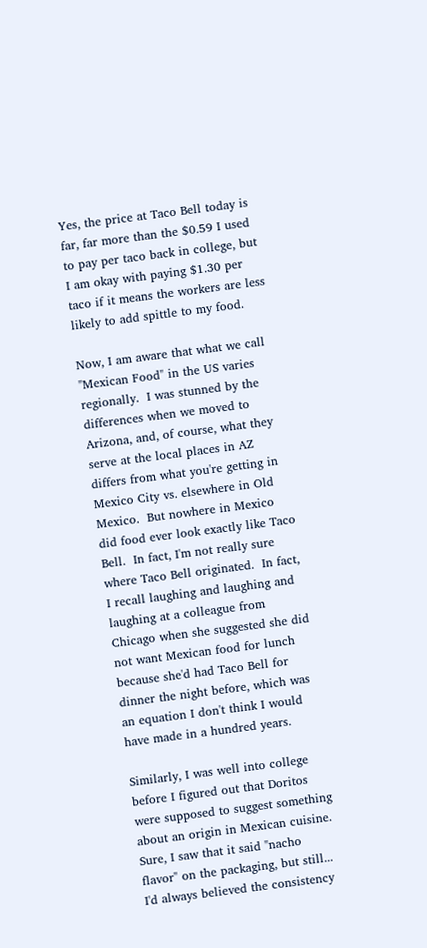Yes, the price at Taco Bell today is far, far more than the $0.59 I used to pay per taco back in college, but I am okay with paying $1.30 per taco if it means the workers are less likely to add spittle to my food.

Now, I am aware that what we call "Mexican Food" in the US varies regionally.  I was stunned by the differences when we moved to Arizona, and, of course, what they serve at the local places in AZ differs from what you're getting in Mexico City vs. elsewhere in Old Mexico.  But nowhere in Mexico did food ever look exactly like Taco Bell.  In fact, I'm not really sure where Taco Bell originated.  In fact, I recall laughing and laughing and laughing at a colleague from Chicago when she suggested she did not want Mexican food for lunch because she'd had Taco Bell for dinner the night before, which was an equation I don't think I would have made in a hundred years.

Similarly, I was well into college before I figured out that Doritos were supposed to suggest something about an origin in Mexican cuisine.  Sure, I saw that it said "nacho flavor" on the packaging, but still...  I'd always believed the consistency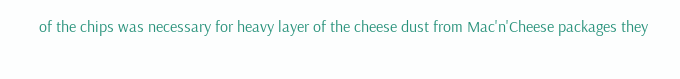of the chips was necessary for heavy layer of the cheese dust from Mac'n'Cheese packages they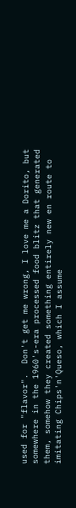used for "flavor".  Don't get me wrong, I love me a Dorito, but somewhere in the 1960's-era processed food blitz that generated them, somehow they created something entirely new en route to imitating Chips'n'Queso, which I assume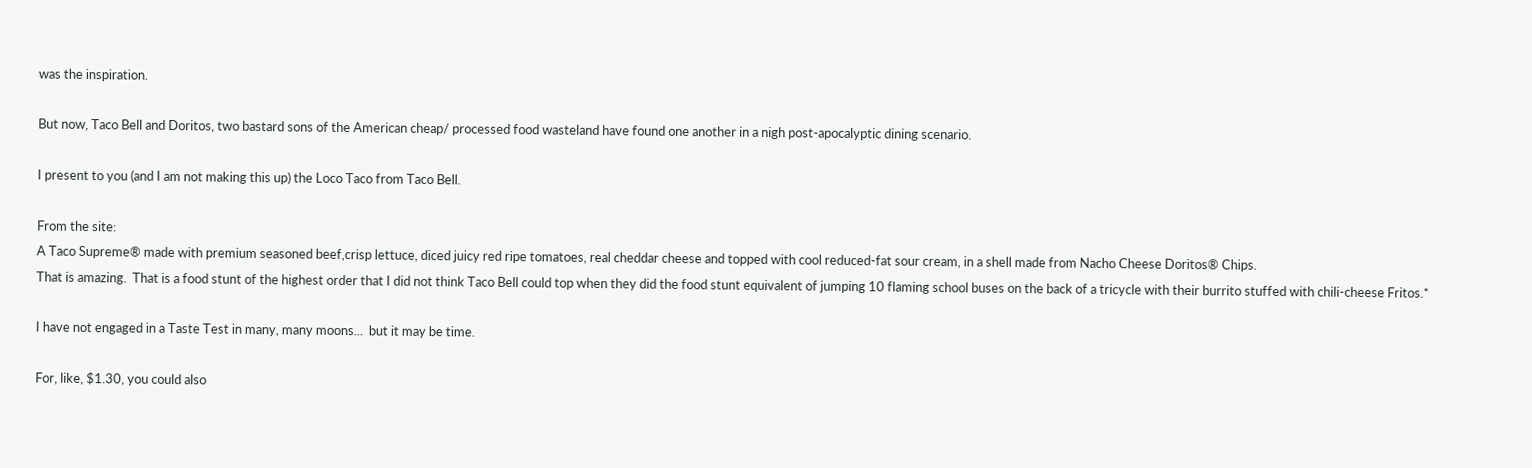was the inspiration.

But now, Taco Bell and Doritos, two bastard sons of the American cheap/ processed food wasteland have found one another in a nigh post-apocalyptic dining scenario.

I present to you (and I am not making this up) the Loco Taco from Taco Bell.

From the site:
A Taco Supreme® made with premium seasoned beef,crisp lettuce, diced juicy red ripe tomatoes, real cheddar cheese and topped with cool reduced-fat sour cream, in a shell made from Nacho Cheese Doritos® Chips.
That is amazing.  That is a food stunt of the highest order that I did not think Taco Bell could top when they did the food stunt equivalent of jumping 10 flaming school buses on the back of a tricycle with their burrito stuffed with chili-cheese Fritos.*

I have not engaged in a Taste Test in many, many moons...  but it may be time.

For, like, $1.30, you could also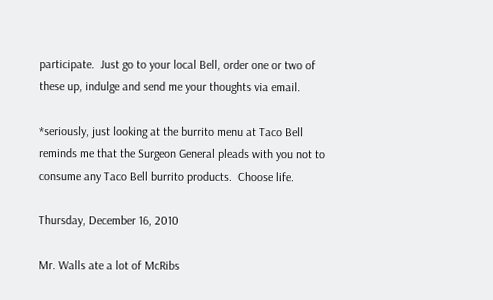participate.  Just go to your local Bell, order one or two of these up, indulge and send me your thoughts via email.

*seriously, just looking at the burrito menu at Taco Bell reminds me that the Surgeon General pleads with you not to consume any Taco Bell burrito products.  Choose life.

Thursday, December 16, 2010

Mr. Walls ate a lot of McRibs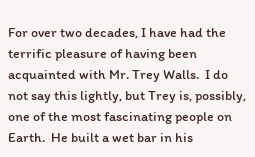For over two decades, I have had the terrific pleasure of having been acquainted with Mr. Trey Walls.  I do not say this lightly, but Trey is, possibly, one of the most fascinating people on Earth.  He built a wet bar in his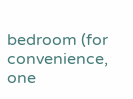bedroom (for convenience, one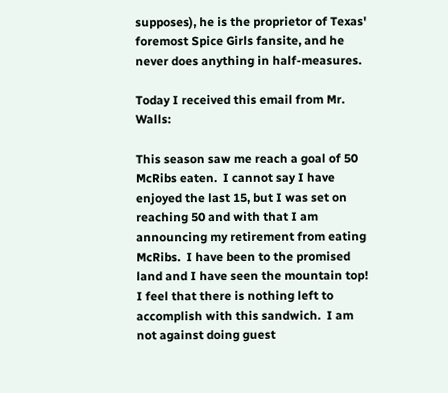supposes), he is the proprietor of Texas' foremost Spice Girls fansite, and he never does anything in half-measures.

Today I received this email from Mr. Walls:

This season saw me reach a goal of 50 McRibs eaten.  I cannot say I have enjoyed the last 15, but I was set on reaching 50 and with that I am announcing my retirement from eating McRibs.  I have been to the promised land and I have seen the mountain top!  I feel that there is nothing left to accomplish with this sandwich.  I am not against doing guest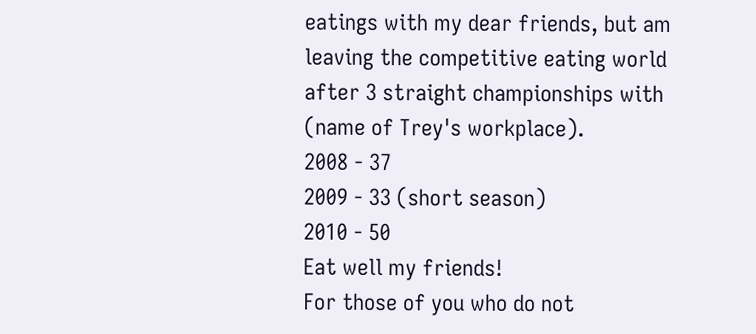eatings with my dear friends, but am leaving the competitive eating world after 3 straight championships with (name of Trey's workplace).
2008 - 37
2009 - 33 (short season)
2010 - 50
Eat well my friends!
For those of you who do not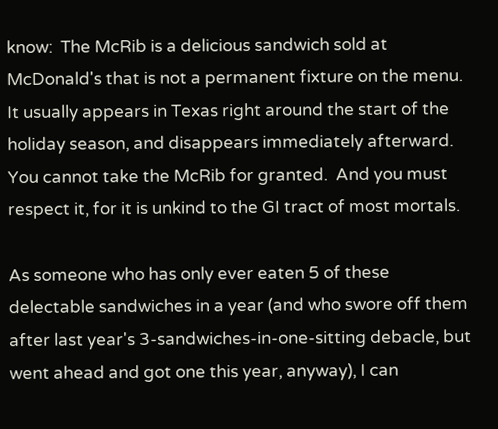know:  The McRib is a delicious sandwich sold at McDonald's that is not a permanent fixture on the menu.  It usually appears in Texas right around the start of the holiday season, and disappears immediately afterward.  You cannot take the McRib for granted.  And you must respect it, for it is unkind to the GI tract of most mortals.

As someone who has only ever eaten 5 of these delectable sandwiches in a year (and who swore off them after last year's 3-sandwiches-in-one-sitting debacle, but went ahead and got one this year, anyway), I can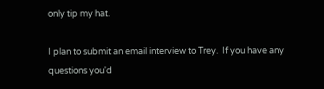only tip my hat.

I plan to submit an email interview to Trey.  If you have any questions you'd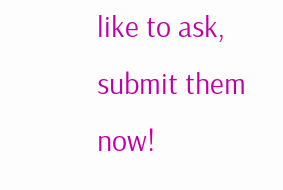like to ask, submit them now!